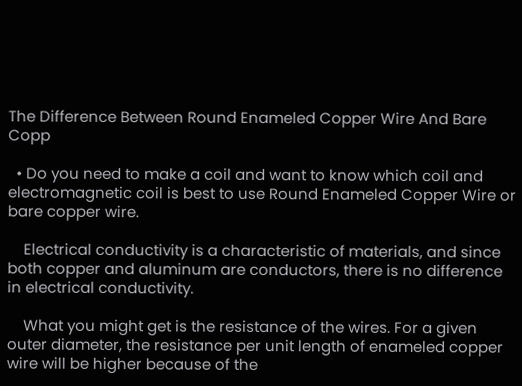The Difference Between Round Enameled Copper Wire And Bare Copp

  • Do you need to make a coil and want to know which coil and electromagnetic coil is best to use Round Enameled Copper Wire or bare copper wire.

    Electrical conductivity is a characteristic of materials, and since both copper and aluminum are conductors, there is no difference in electrical conductivity.

    What you might get is the resistance of the wires. For a given outer diameter, the resistance per unit length of enameled copper wire will be higher because of the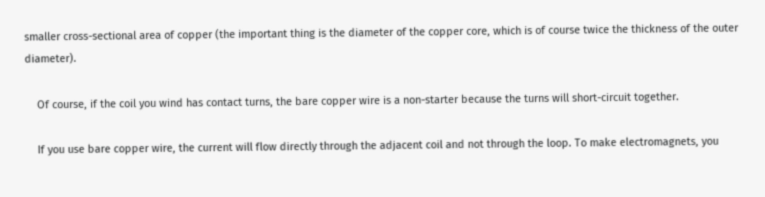smaller cross-sectional area of copper (the important thing is the diameter of the copper core, which is of course twice the thickness of the outer diameter).

    Of course, if the coil you wind has contact turns, the bare copper wire is a non-starter because the turns will short-circuit together.

    If you use bare copper wire, the current will flow directly through the adjacent coil and not through the loop. To make electromagnets, you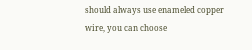should always use enameled copper wire, you can choose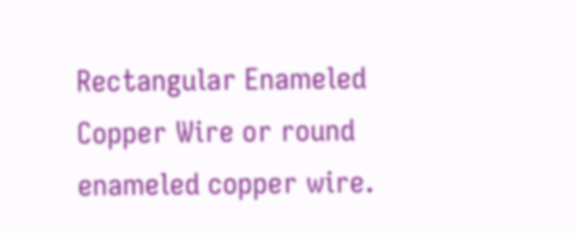Rectangular Enameled Copper Wire or round enameled copper wire.